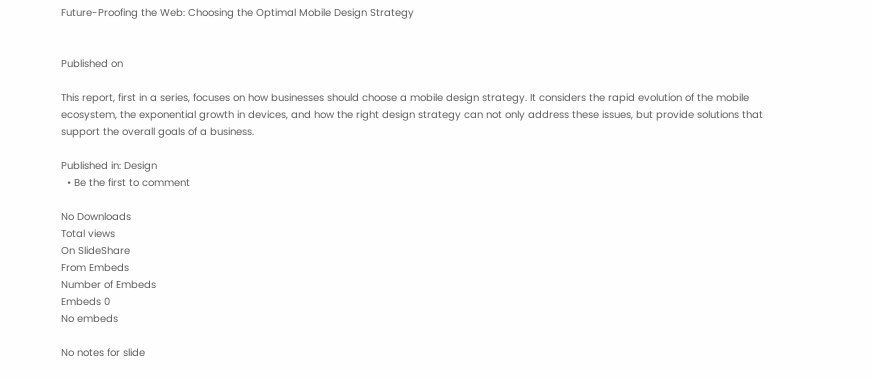Future-Proofing the Web: Choosing the Optimal Mobile Design Strategy


Published on

This report, first in a series, focuses on how businesses should choose a mobile design strategy. It considers the rapid evolution of the mobile ecosystem, the exponential growth in devices, and how the right design strategy can not only address these issues, but provide solutions that support the overall goals of a business.

Published in: Design
  • Be the first to comment

No Downloads
Total views
On SlideShare
From Embeds
Number of Embeds
Embeds 0
No embeds

No notes for slide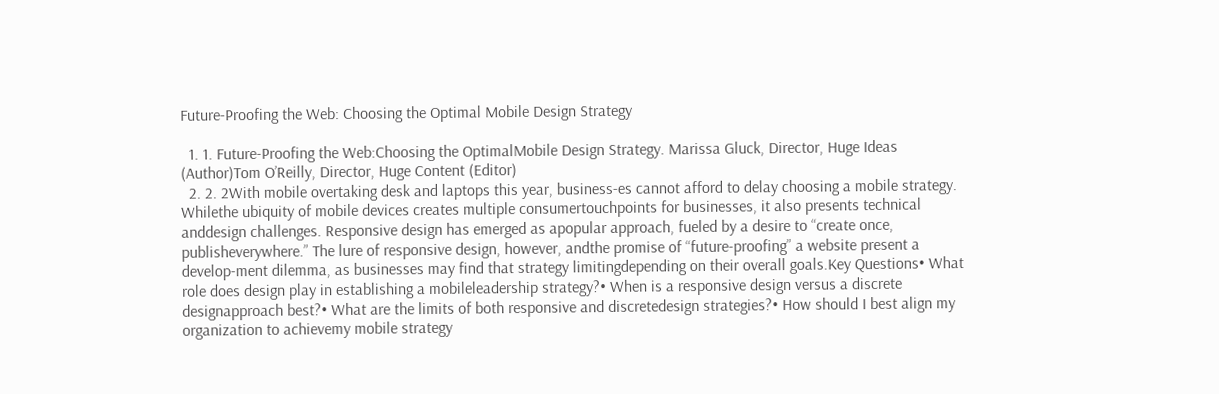Future-Proofing the Web: Choosing the Optimal Mobile Design Strategy

  1. 1. Future-Proofing the Web:Choosing the OptimalMobile Design Strategy. Marissa Gluck, Director, Huge Ideas (Author)Tom O’Reilly, Director, Huge Content (Editor)
  2. 2. 2With mobile overtaking desk and laptops this year, business-es cannot afford to delay choosing a mobile strategy. Whilethe ubiquity of mobile devices creates multiple consumertouchpoints for businesses, it also presents technical anddesign challenges. Responsive design has emerged as apopular approach, fueled by a desire to “create once, publisheverywhere.” The lure of responsive design, however, andthe promise of “future-proofing” a website present a develop-ment dilemma, as businesses may find that strategy limitingdepending on their overall goals.Key Questions• What role does design play in establishing a mobileleadership strategy?• When is a responsive design versus a discrete designapproach best?• What are the limits of both responsive and discretedesign strategies?• How should I best align my organization to achievemy mobile strategy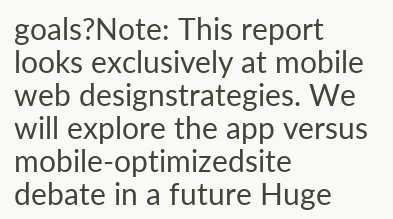goals?Note: This report looks exclusively at mobile web designstrategies. We will explore the app versus mobile-optimizedsite debate in a future Huge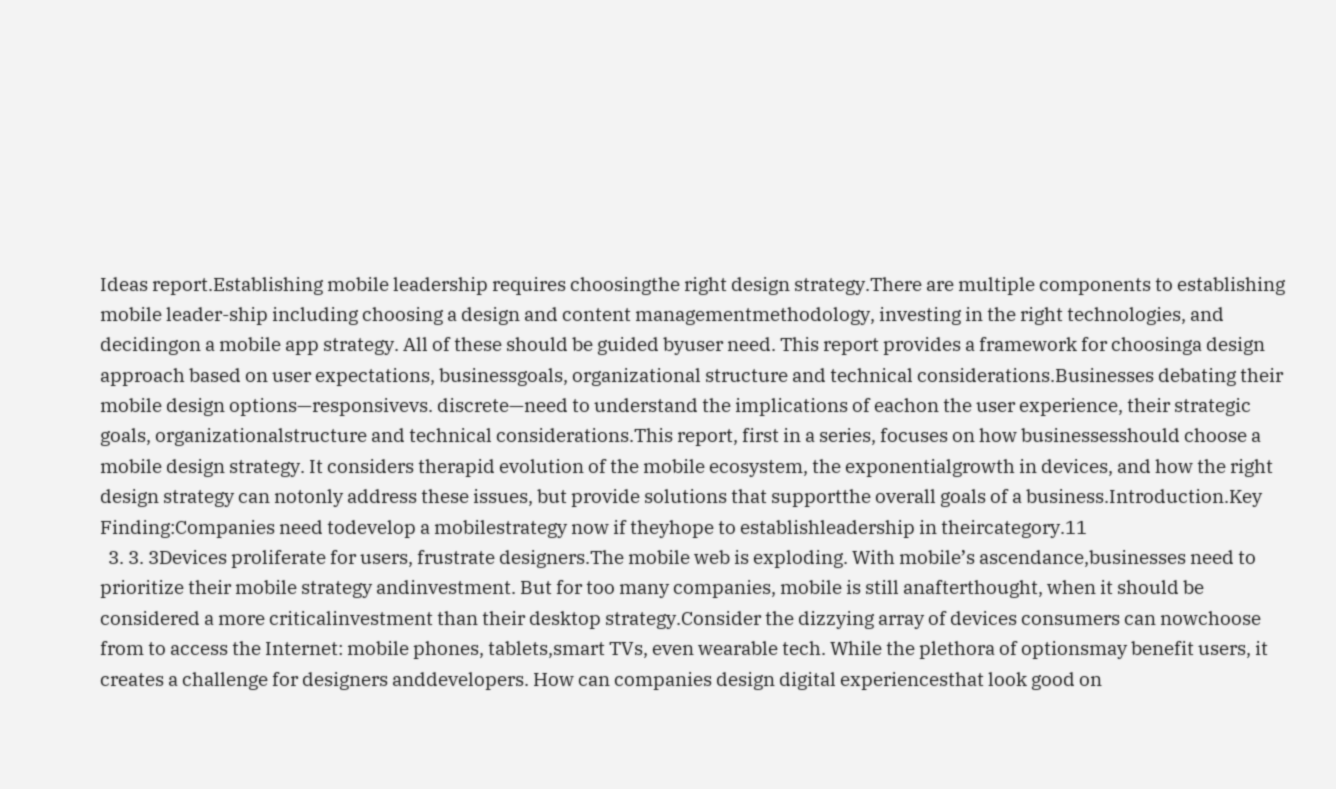Ideas report.Establishing mobile leadership requires choosingthe right design strategy.There are multiple components to establishing mobile leader-ship including choosing a design and content managementmethodology, investing in the right technologies, and decidingon a mobile app strategy. All of these should be guided byuser need. This report provides a framework for choosinga design approach based on user expectations, businessgoals, organizational structure and technical considerations.Businesses debating their mobile design options—responsivevs. discrete—need to understand the implications of eachon the user experience, their strategic goals, organizationalstructure and technical considerations.This report, first in a series, focuses on how businessesshould choose a mobile design strategy. It considers therapid evolution of the mobile ecosystem, the exponentialgrowth in devices, and how the right design strategy can notonly address these issues, but provide solutions that supportthe overall goals of a business.Introduction.Key Finding:Companies need todevelop a mobilestrategy now if theyhope to establishleadership in theircategory.11
  3. 3. 3Devices proliferate for users, frustrate designers.The mobile web is exploding. With mobile’s ascendance,businesses need to prioritize their mobile strategy andinvestment. But for too many companies, mobile is still anafterthought, when it should be considered a more criticalinvestment than their desktop strategy.Consider the dizzying array of devices consumers can nowchoose from to access the Internet: mobile phones, tablets,smart TVs, even wearable tech. While the plethora of optionsmay benefit users, it creates a challenge for designers anddevelopers. How can companies design digital experiencesthat look good on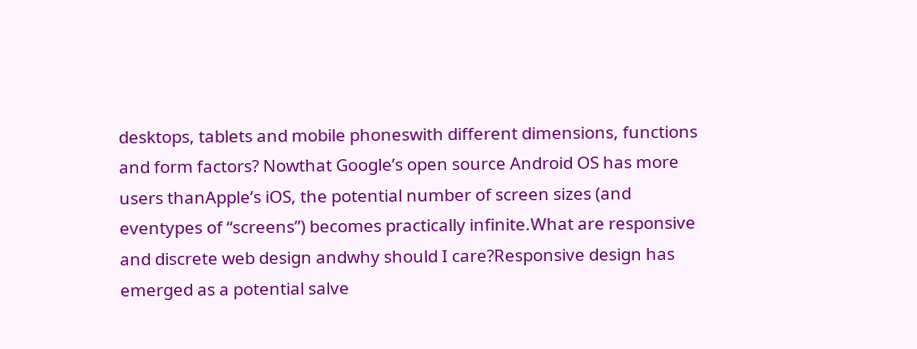desktops, tablets and mobile phoneswith different dimensions, functions and form factors? Nowthat Google’s open source Android OS has more users thanApple’s iOS, the potential number of screen sizes (and eventypes of “screens”) becomes practically infinite.What are responsive and discrete web design andwhy should I care?Responsive design has emerged as a potential salve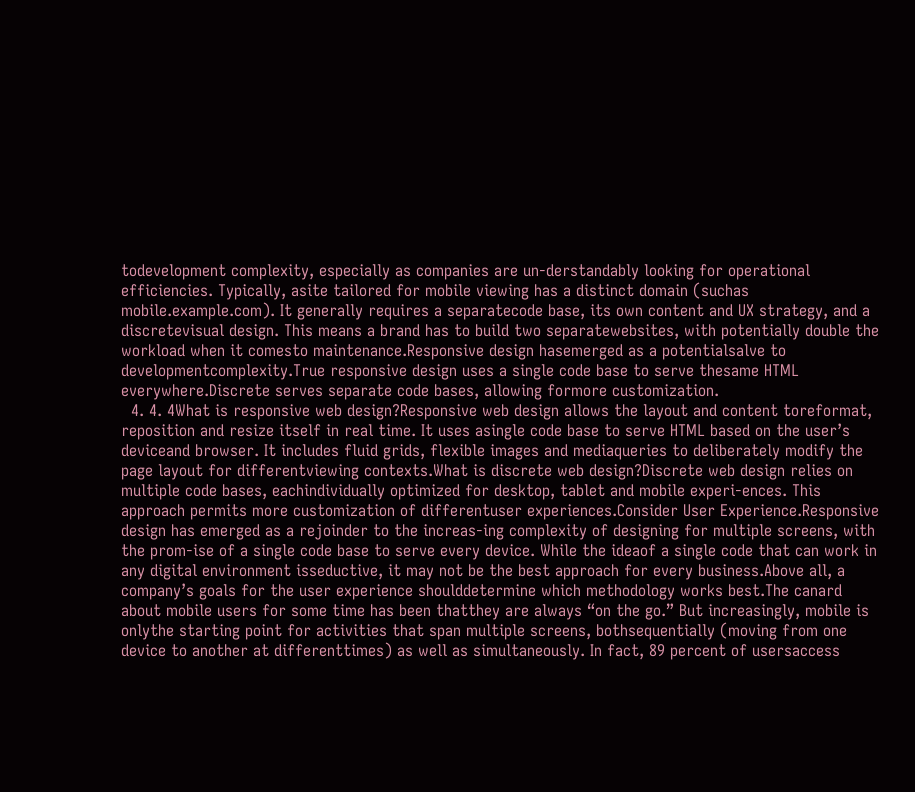todevelopment complexity, especially as companies are un-derstandably looking for operational efficiencies. Typically, asite tailored for mobile viewing has a distinct domain (suchas mobile.example.com). It generally requires a separatecode base, its own content and UX strategy, and a discretevisual design. This means a brand has to build two separatewebsites, with potentially double the workload when it comesto maintenance.Responsive design hasemerged as a potentialsalve to developmentcomplexity.True responsive design uses a single code base to serve thesame HTML everywhere.Discrete serves separate code bases, allowing formore customization.
  4. 4. 4What is responsive web design?Responsive web design allows the layout and content toreformat, reposition and resize itself in real time. It uses asingle code base to serve HTML based on the user’s deviceand browser. It includes fluid grids, flexible images and mediaqueries to deliberately modify the page layout for differentviewing contexts.What is discrete web design?Discrete web design relies on multiple code bases, eachindividually optimized for desktop, tablet and mobile experi-ences. This approach permits more customization of differentuser experiences.Consider User Experience.Responsive design has emerged as a rejoinder to the increas-ing complexity of designing for multiple screens, with the prom-ise of a single code base to serve every device. While the ideaof a single code that can work in any digital environment isseductive, it may not be the best approach for every business.Above all, a company’s goals for the user experience shoulddetermine which methodology works best.The canard about mobile users for some time has been thatthey are always “on the go.” But increasingly, mobile is onlythe starting point for activities that span multiple screens, bothsequentially (moving from one device to another at differenttimes) as well as simultaneously. In fact, 89 percent of usersaccess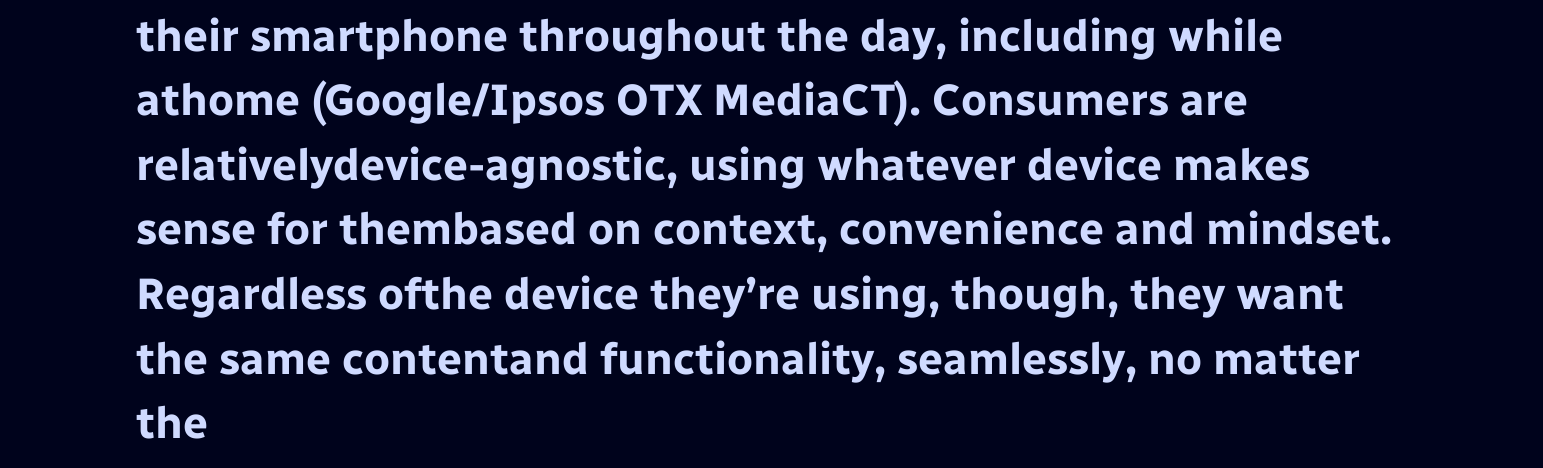their smartphone throughout the day, including while athome (Google/Ipsos OTX MediaCT). Consumers are relativelydevice-agnostic, using whatever device makes sense for thembased on context, convenience and mindset. Regardless ofthe device they’re using, though, they want the same contentand functionality, seamlessly, no matter the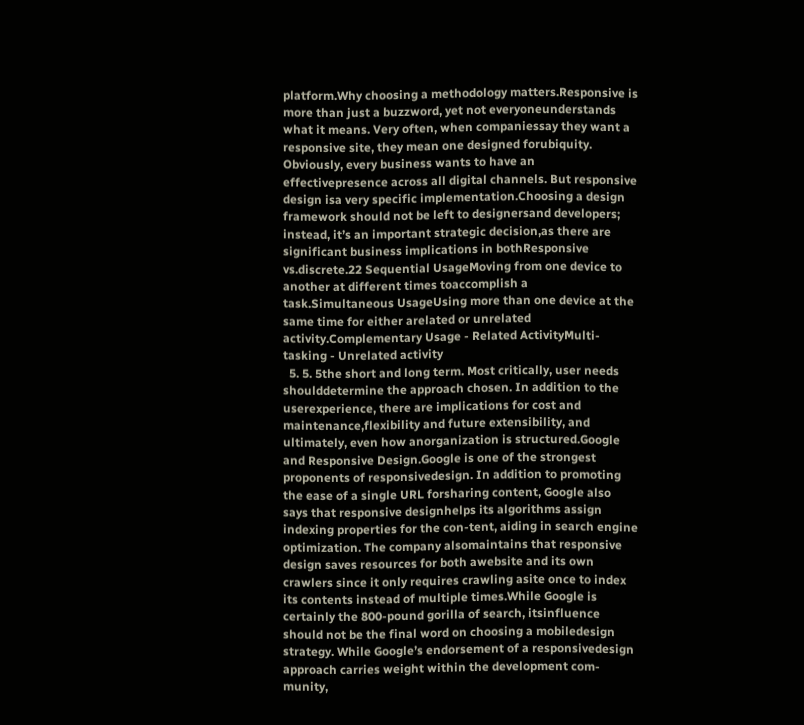platform.Why choosing a methodology matters.Responsive is more than just a buzzword, yet not everyoneunderstands what it means. Very often, when companiessay they want a responsive site, they mean one designed forubiquity. Obviously, every business wants to have an effectivepresence across all digital channels. But responsive design isa very specific implementation.Choosing a design framework should not be left to designersand developers; instead, it’s an important strategic decision,as there are significant business implications in bothResponsive vs.discrete.22 Sequential UsageMoving from one device to another at different times toaccomplish a task.Simultaneous UsageUsing more than one device at the same time for either arelated or unrelated activity.Complementary Usage - Related ActivityMulti-tasking - Unrelated activity
  5. 5. 5the short and long term. Most critically, user needs shoulddetermine the approach chosen. In addition to the userexperience, there are implications for cost and maintenance,flexibility and future extensibility, and ultimately, even how anorganization is structured.Google and Responsive Design.Google is one of the strongest proponents of responsivedesign. In addition to promoting the ease of a single URL forsharing content, Google also says that responsive designhelps its algorithms assign indexing properties for the con-tent, aiding in search engine optimization. The company alsomaintains that responsive design saves resources for both awebsite and its own crawlers since it only requires crawling asite once to index its contents instead of multiple times.While Google is certainly the 800-pound gorilla of search, itsinfluence should not be the final word on choosing a mobiledesign strategy. While Google’s endorsement of a responsivedesign approach carries weight within the development com-munity,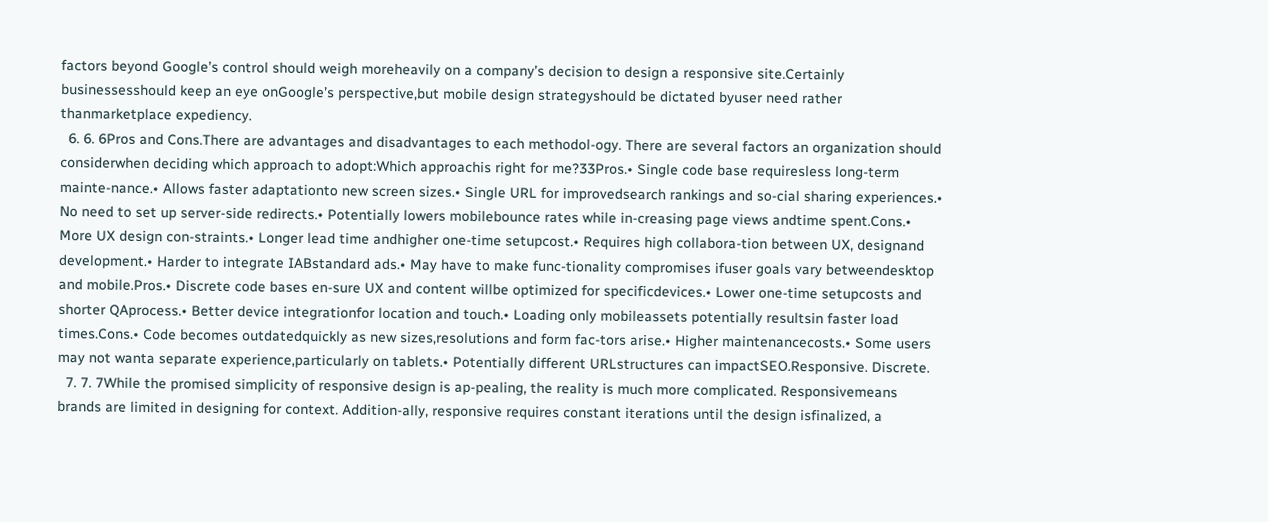factors beyond Google’s control should weigh moreheavily on a company’s decision to design a responsive site.Certainly businessesshould keep an eye onGoogle’s perspective,but mobile design strategyshould be dictated byuser need rather thanmarketplace expediency.
  6. 6. 6Pros and Cons.There are advantages and disadvantages to each methodol-ogy. There are several factors an organization should considerwhen deciding which approach to adopt:Which approachis right for me?33Pros.• Single code base requiresless long-term mainte-nance.• Allows faster adaptationto new screen sizes.• Single URL for improvedsearch rankings and so-cial sharing experiences.• No need to set up server-side redirects.• Potentially lowers mobilebounce rates while in-creasing page views andtime spent.Cons.• More UX design con-straints.• Longer lead time andhigher one-time setupcost.• Requires high collabora-tion between UX, designand development.• Harder to integrate IABstandard ads.• May have to make func-tionality compromises ifuser goals vary betweendesktop and mobile.Pros.• Discrete code bases en-sure UX and content willbe optimized for specificdevices.• Lower one-time setupcosts and shorter QAprocess.• Better device integrationfor location and touch.• Loading only mobileassets potentially resultsin faster load times.Cons.• Code becomes outdatedquickly as new sizes,resolutions and form fac-tors arise.• Higher maintenancecosts.• Some users may not wanta separate experience,particularly on tablets.• Potentially different URLstructures can impactSEO.Responsive. Discrete.
  7. 7. 7While the promised simplicity of responsive design is ap-pealing, the reality is much more complicated. Responsivemeans brands are limited in designing for context. Addition-ally, responsive requires constant iterations until the design isfinalized, a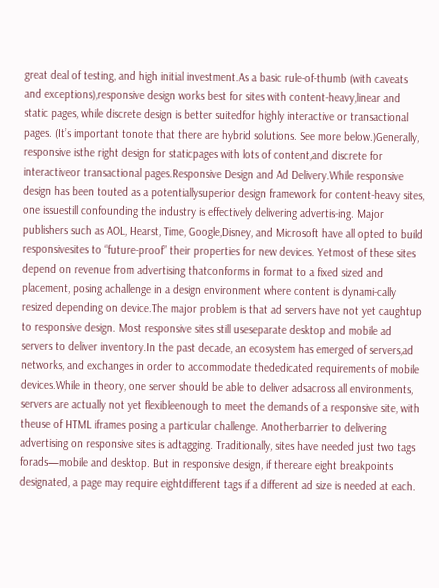great deal of testing, and high initial investment.As a basic rule-of-thumb (with caveats and exceptions),responsive design works best for sites with content-heavy,linear and static pages, while discrete design is better suitedfor highly interactive or transactional pages. (It’s important tonote that there are hybrid solutions. See more below.)Generally, responsive isthe right design for staticpages with lots of content,and discrete for interactiveor transactional pages.Responsive Design and Ad Delivery.While responsive design has been touted as a potentiallysuperior design framework for content-heavy sites, one issuestill confounding the industry is effectively delivering advertis-ing. Major publishers such as AOL, Hearst, Time, Google,Disney, and Microsoft have all opted to build responsivesites to “future-proof” their properties for new devices. Yetmost of these sites depend on revenue from advertising thatconforms in format to a fixed sized and placement, posing achallenge in a design environment where content is dynami-cally resized depending on device.The major problem is that ad servers have not yet caughtup to responsive design. Most responsive sites still useseparate desktop and mobile ad servers to deliver inventory.In the past decade, an ecosystem has emerged of servers,ad networks, and exchanges in order to accommodate thededicated requirements of mobile devices.While in theory, one server should be able to deliver adsacross all environments, servers are actually not yet flexibleenough to meet the demands of a responsive site, with theuse of HTML iframes posing a particular challenge. Anotherbarrier to delivering advertising on responsive sites is adtagging. Traditionally, sites have needed just two tags forads—mobile and desktop. But in responsive design, if thereare eight breakpoints designated, a page may require eightdifferent tags if a different ad size is needed at each.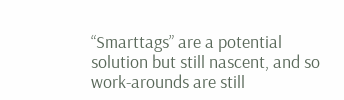“Smarttags” are a potential solution but still nascent, and so work-arounds are still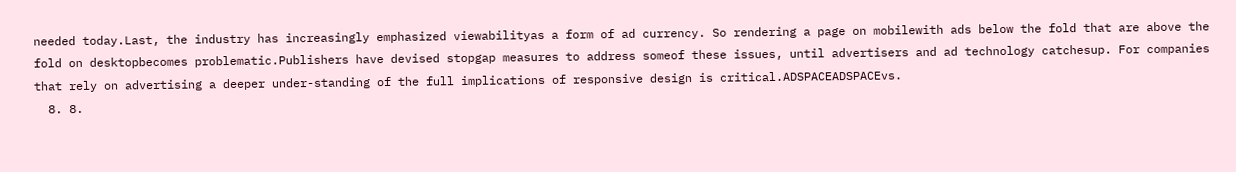needed today.Last, the industry has increasingly emphasized viewabilityas a form of ad currency. So rendering a page on mobilewith ads below the fold that are above the fold on desktopbecomes problematic.Publishers have devised stopgap measures to address someof these issues, until advertisers and ad technology catchesup. For companies that rely on advertising a deeper under-standing of the full implications of responsive design is critical.ADSPACEADSPACEvs.
  8. 8.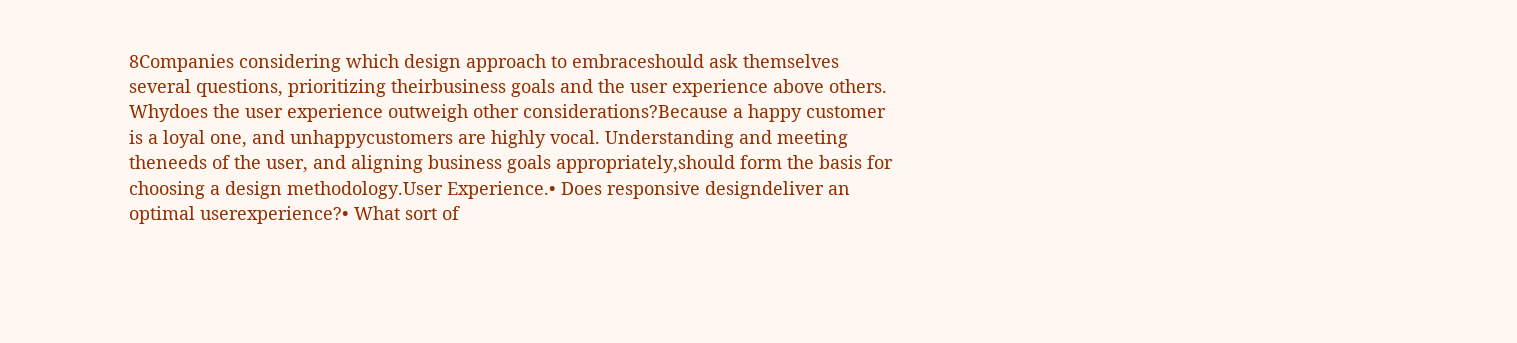8Companies considering which design approach to embraceshould ask themselves several questions, prioritizing theirbusiness goals and the user experience above others. Whydoes the user experience outweigh other considerations?Because a happy customer is a loyal one, and unhappycustomers are highly vocal. Understanding and meeting theneeds of the user, and aligning business goals appropriately,should form the basis for choosing a design methodology.User Experience.• Does responsive designdeliver an optimal userexperience?• What sort of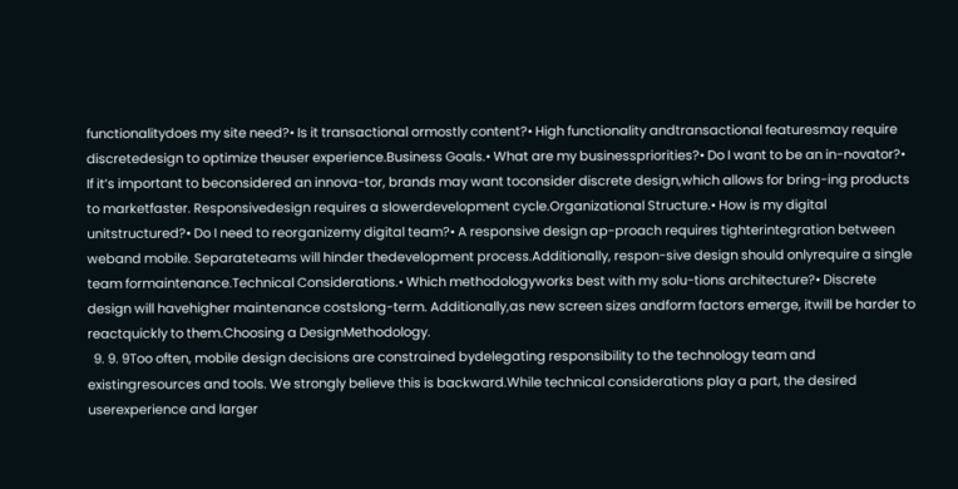functionalitydoes my site need?• Is it transactional ormostly content?• High functionality andtransactional featuresmay require discretedesign to optimize theuser experience.Business Goals.• What are my businesspriorities?• Do I want to be an in-novator?• If it’s important to beconsidered an innova-tor, brands may want toconsider discrete design,which allows for bring-ing products to marketfaster. Responsivedesign requires a slowerdevelopment cycle.Organizational Structure.• How is my digital unitstructured?• Do I need to reorganizemy digital team?• A responsive design ap-proach requires tighterintegration between weband mobile. Separateteams will hinder thedevelopment process.Additionally, respon-sive design should onlyrequire a single team formaintenance.Technical Considerations.• Which methodologyworks best with my solu-tions architecture?• Discrete design will havehigher maintenance costslong-term. Additionally,as new screen sizes andform factors emerge, itwill be harder to reactquickly to them.Choosing a DesignMethodology.
  9. 9. 9Too often, mobile design decisions are constrained bydelegating responsibility to the technology team and existingresources and tools. We strongly believe this is backward.While technical considerations play a part, the desired userexperience and larger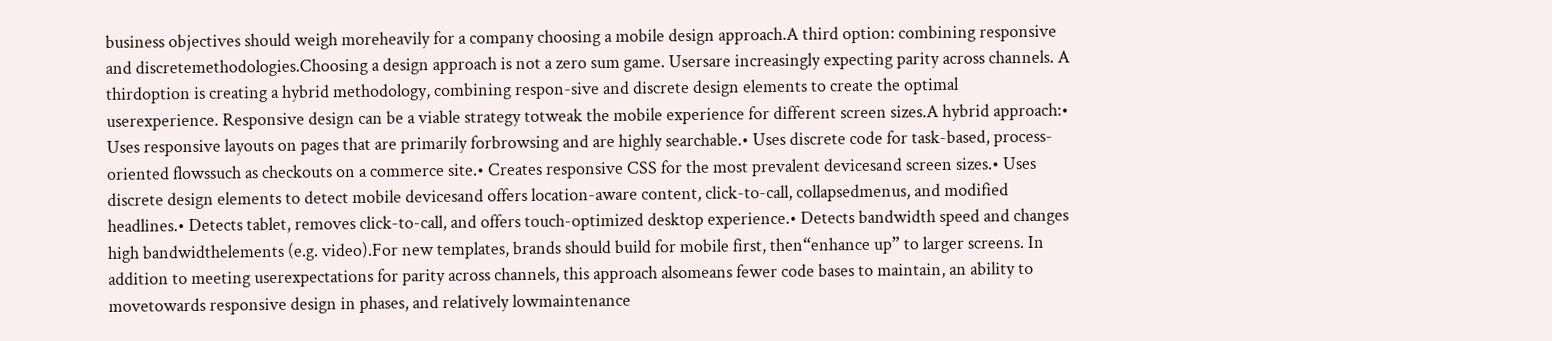business objectives should weigh moreheavily for a company choosing a mobile design approach.A third option: combining responsive and discretemethodologies.Choosing a design approach is not a zero sum game. Usersare increasingly expecting parity across channels. A thirdoption is creating a hybrid methodology, combining respon-sive and discrete design elements to create the optimal userexperience. Responsive design can be a viable strategy totweak the mobile experience for different screen sizes.A hybrid approach:• Uses responsive layouts on pages that are primarily forbrowsing and are highly searchable.• Uses discrete code for task-based, process-oriented flowssuch as checkouts on a commerce site.• Creates responsive CSS for the most prevalent devicesand screen sizes.• Uses discrete design elements to detect mobile devicesand offers location-aware content, click-to-call, collapsedmenus, and modified headlines.• Detects tablet, removes click-to-call, and offers touch-optimized desktop experience.• Detects bandwidth speed and changes high bandwidthelements (e.g. video).For new templates, brands should build for mobile first, then“enhance up” to larger screens. In addition to meeting userexpectations for parity across channels, this approach alsomeans fewer code bases to maintain, an ability to movetowards responsive design in phases, and relatively lowmaintenance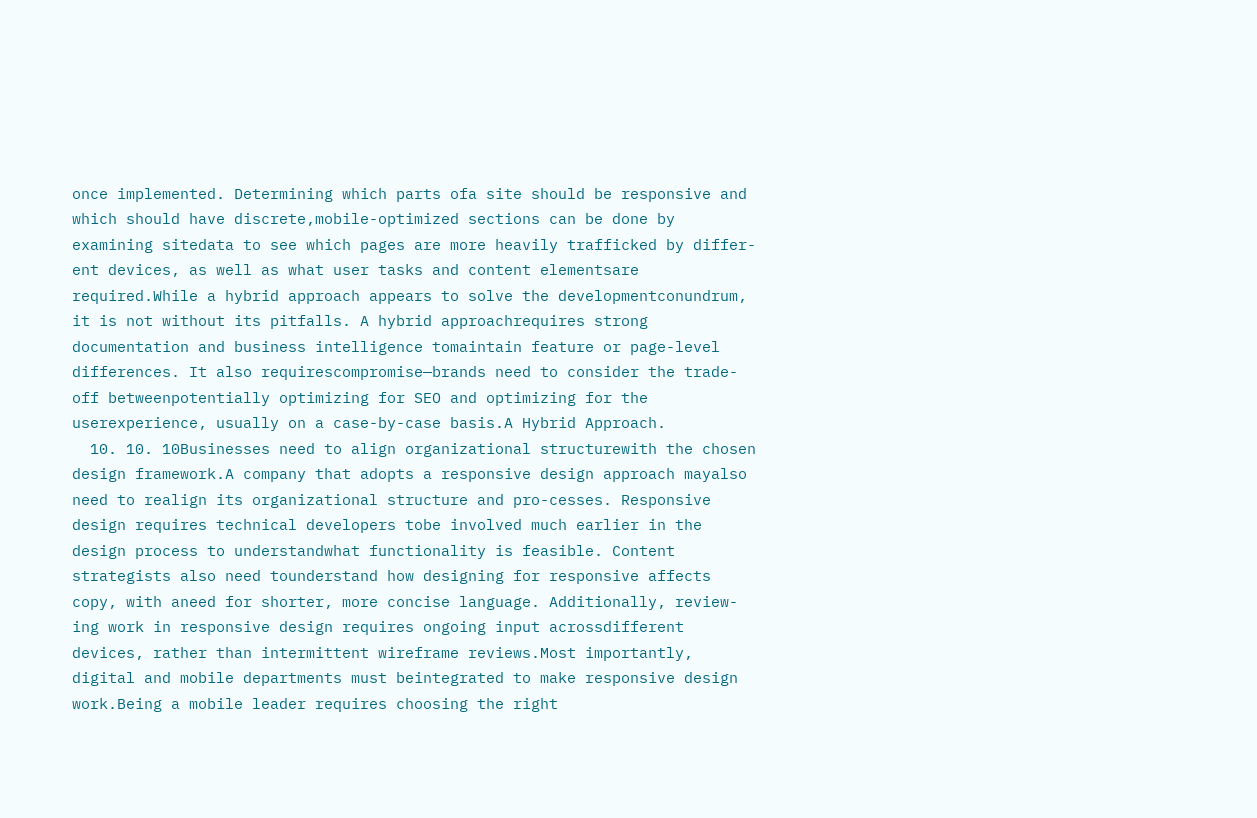once implemented. Determining which parts ofa site should be responsive and which should have discrete,mobile-optimized sections can be done by examining sitedata to see which pages are more heavily trafficked by differ-ent devices, as well as what user tasks and content elementsare required.While a hybrid approach appears to solve the developmentconundrum, it is not without its pitfalls. A hybrid approachrequires strong documentation and business intelligence tomaintain feature or page-level differences. It also requirescompromise—brands need to consider the trade-off betweenpotentially optimizing for SEO and optimizing for the userexperience, usually on a case-by-case basis.A Hybrid Approach.
  10. 10. 10Businesses need to align organizational structurewith the chosen design framework.A company that adopts a responsive design approach mayalso need to realign its organizational structure and pro-cesses. Responsive design requires technical developers tobe involved much earlier in the design process to understandwhat functionality is feasible. Content strategists also need tounderstand how designing for responsive affects copy, with aneed for shorter, more concise language. Additionally, review-ing work in responsive design requires ongoing input acrossdifferent devices, rather than intermittent wireframe reviews.Most importantly, digital and mobile departments must beintegrated to make responsive design work.Being a mobile leader requires choosing the right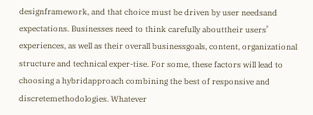designframework, and that choice must be driven by user needsand expectations. Businesses need to think carefully abouttheir users’ experiences, as well as their overall businessgoals, content, organizational structure and technical exper-tise. For some, these factors will lead to choosing a hybridapproach combining the best of responsive and discretemethodologies. Whatever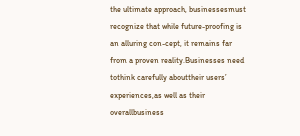the ultimate approach, businessesmust recognize that while future-proofing is an alluring con-cept, it remains far from a proven reality.Businesses need tothink carefully abouttheir users’ experiences,as well as their overallbusiness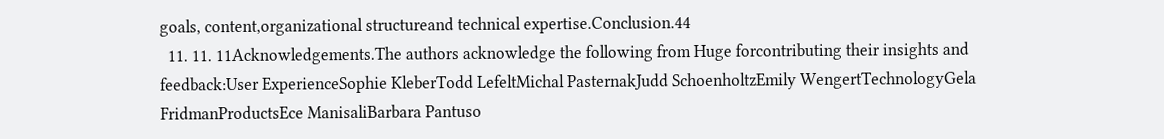goals, content,organizational structureand technical expertise.Conclusion.44
  11. 11. 11Acknowledgements.The authors acknowledge the following from Huge forcontributing their insights and feedback:User ExperienceSophie KleberTodd LefeltMichal PasternakJudd SchoenholtzEmily WengertTechnologyGela FridmanProductsEce ManisaliBarbara Pantuso